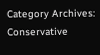Category Archives: Conservative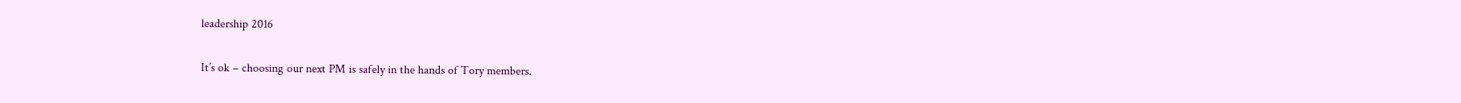leadership 2016

It’s ok – choosing our next PM is safely in the hands of Tory members.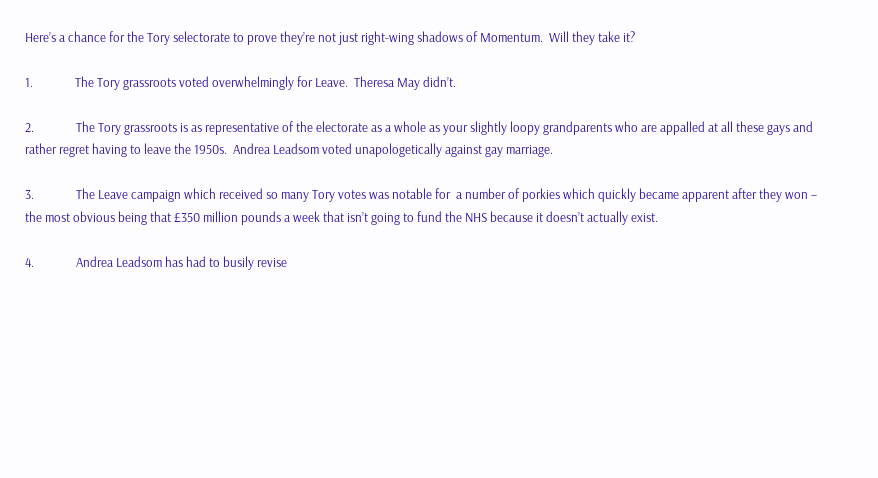Here’s a chance for the Tory selectorate to prove they’re not just right-wing shadows of Momentum.  Will they take it?

1.              The Tory grassroots voted overwhelmingly for Leave.  Theresa May didn’t.

2.              The Tory grassroots is as representative of the electorate as a whole as your slightly loopy grandparents who are appalled at all these gays and rather regret having to leave the 1950s.  Andrea Leadsom voted unapologetically against gay marriage.

3.              The Leave campaign which received so many Tory votes was notable for  a number of porkies which quickly became apparent after they won – the most obvious being that £350 million pounds a week that isn’t going to fund the NHS because it doesn’t actually exist.

4.              Andrea Leadsom has had to busily revise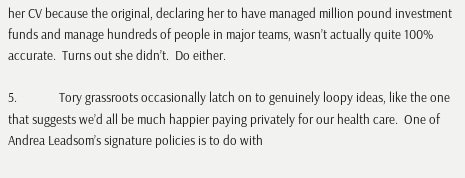her CV because the original, declaring her to have managed million pound investment funds and manage hundreds of people in major teams, wasn’t actually quite 100% accurate.  Turns out she didn’t.  Do either.

5.              Tory grassroots occasionally latch on to genuinely loopy ideas, like the one that suggests we’d all be much happier paying privately for our health care.  One of Andrea Leadsom’s signature policies is to do with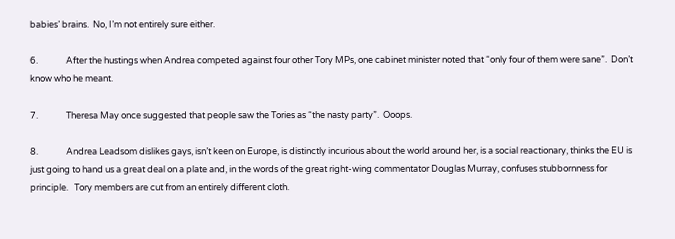babies’ brains.  No, I’m not entirely sure either.

6.              After the hustings when Andrea competed against four other Tory MPs, one cabinet minister noted that “only four of them were sane”.  Don’t know who he meant.

7.              Theresa May once suggested that people saw the Tories as “the nasty party”.  Ooops.

8.              Andrea Leadsom dislikes gays, isn’t keen on Europe, is distinctly incurious about the world around her, is a social reactionary, thinks the EU is just going to hand us a great deal on a plate and, in the words of the great right-wing commentator Douglas Murray, confuses stubbornness for principle.   Tory members are cut from an entirely different cloth.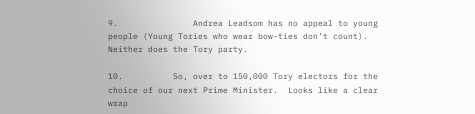9.               Andrea Leadsom has no appeal to young people (Young Tories who wear bow-ties don’t count).  Neither does the Tory party.

10.          So, over to 150,000 Tory electors for the choice of our next Prime Minister.  Looks like a clear wrap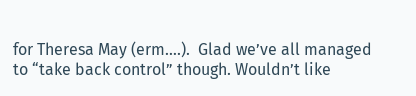for Theresa May (erm….).  Glad we’ve all managed to “take back control” though. Wouldn’t like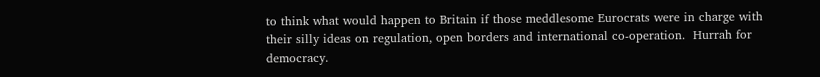to think what would happen to Britain if those meddlesome Eurocrats were in charge with their silly ideas on regulation, open borders and international co-operation.  Hurrah for democracy.